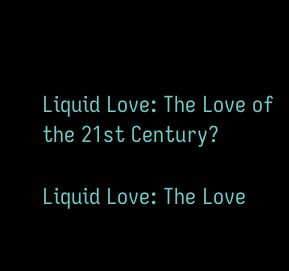Liquid Love: The Love of the 21st Century?

Liquid Love: The Love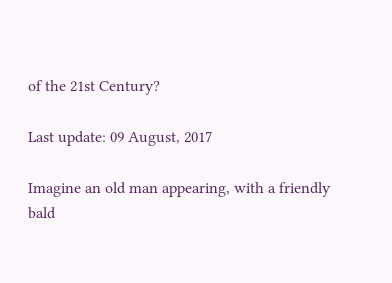of the 21st Century?

Last update: 09 August, 2017

Imagine an old man appearing, with a friendly bald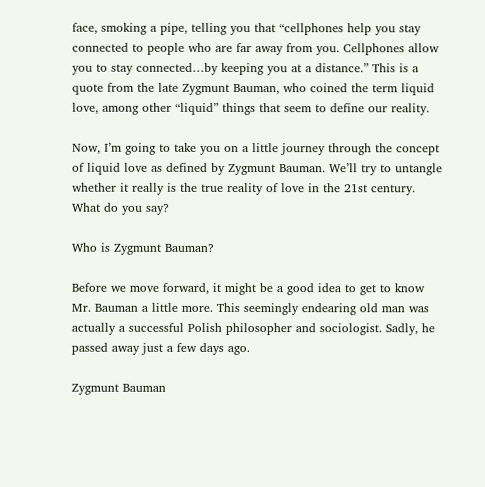face, smoking a pipe, telling you that “cellphones help you stay connected to people who are far away from you. Cellphones allow you to stay connected…by keeping you at a distance.” This is a quote from the late Zygmunt Bauman, who coined the term liquid love, among other “liquid” things that seem to define our reality.

Now, I’m going to take you on a little journey through the concept of liquid love as defined by Zygmunt Bauman. We’ll try to untangle whether it really is the true reality of love in the 21st century. What do you say?

Who is Zygmunt Bauman?

Before we move forward, it might be a good idea to get to know Mr. Bauman a little more. This seemingly endearing old man was actually a successful Polish philosopher and sociologist. Sadly, he passed away just a few days ago.

Zygmunt Bauman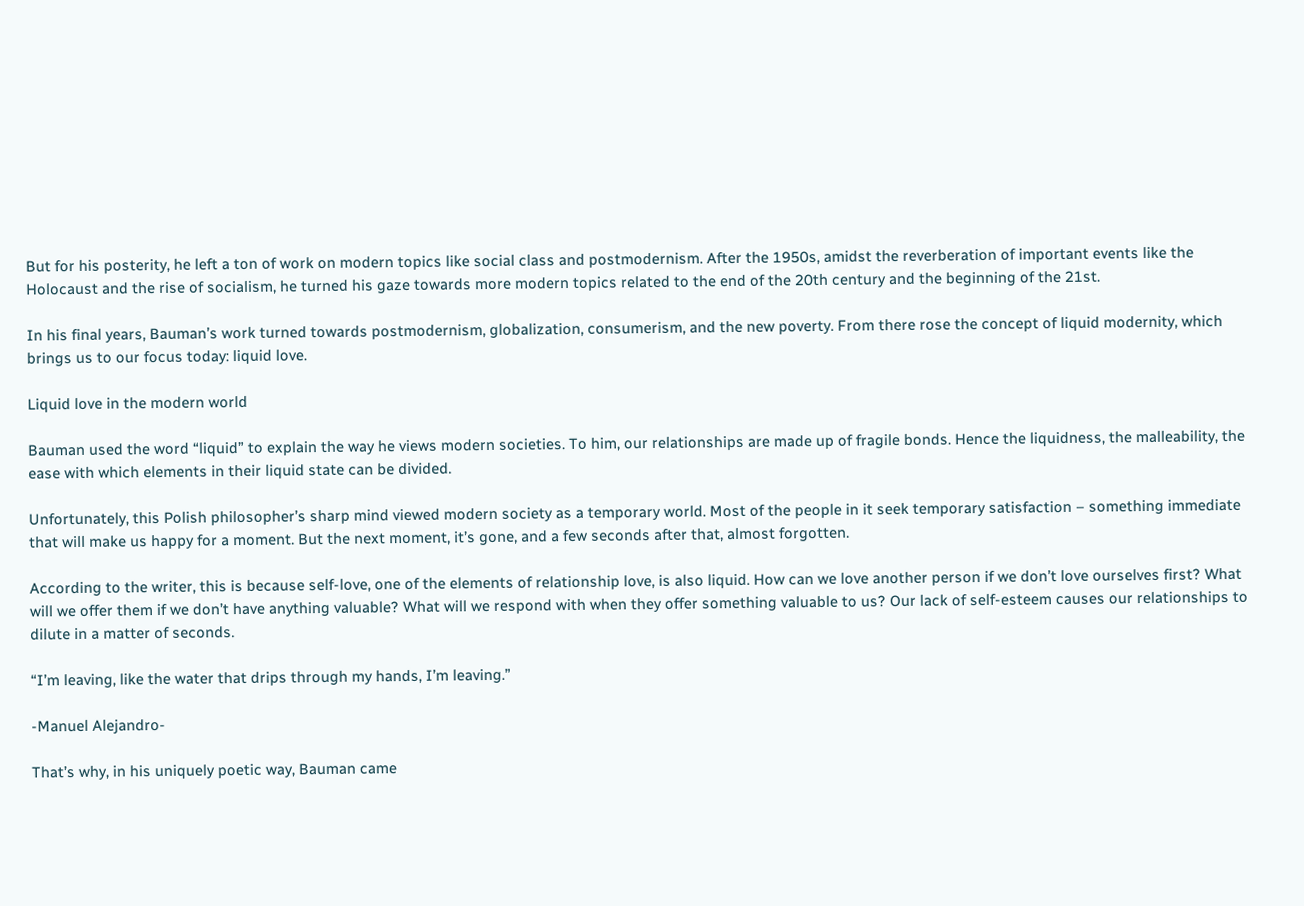But for his posterity, he left a ton of work on modern topics like social class and postmodernism. After the 1950s, amidst the reverberation of important events like the Holocaust and the rise of socialism, he turned his gaze towards more modern topics related to the end of the 20th century and the beginning of the 21st.

In his final years, Bauman’s work turned towards postmodernism, globalization, consumerism, and the new poverty. From there rose the concept of liquid modernity, which brings us to our focus today: liquid love.

Liquid love in the modern world

Bauman used the word “liquid” to explain the way he views modern societies. To him, our relationships are made up of fragile bonds. Hence the liquidness, the malleability, the ease with which elements in their liquid state can be divided.

Unfortunately, this Polish philosopher’s sharp mind viewed modern society as a temporary world. Most of the people in it seek temporary satisfaction – something immediate that will make us happy for a moment. But the next moment, it’s gone, and a few seconds after that, almost forgotten.

According to the writer, this is because self-love, one of the elements of relationship love, is also liquid. How can we love another person if we don’t love ourselves first? What will we offer them if we don’t have anything valuable? What will we respond with when they offer something valuable to us? Our lack of self-esteem causes our relationships to dilute in a matter of seconds.

“I’m leaving, like the water that drips through my hands, I’m leaving.”

-Manuel Alejandro-

That’s why, in his uniquely poetic way, Bauman came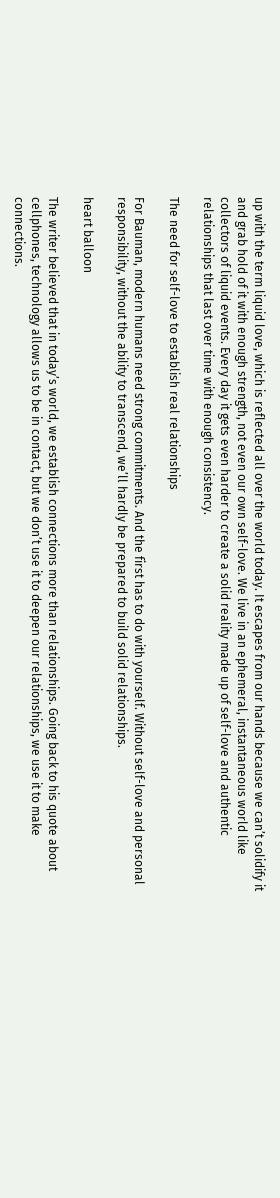up with the term liquid love, which is reflected all over the world today. It escapes from our hands because we can’t solidify it and grab hold of it with enough strength, not even our own self-love. We live in an ephemeral, instantaneous world like collectors of liquid events. Every day it gets even harder to create a solid reality made up of self-love and authentic relationships that last over time with enough consistency.

The need for self-love to establish real relationships

For Bauman, modern humans need strong commitments. And the first has to do with yourself. Without self-love and personal responsibility, without the ability to transcend, we’ll hardly be prepared to build solid relationships.

heart balloon

The writer believed that in today’s world, we establish connections more than relationships. Going back to his quote about cellphones, technology allows us to be in contact, but we don’t use it to deepen our relationships, we use it to make connections.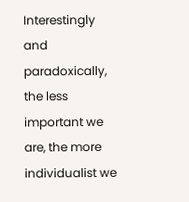Interestingly and paradoxically, the less important we are, the more individualist we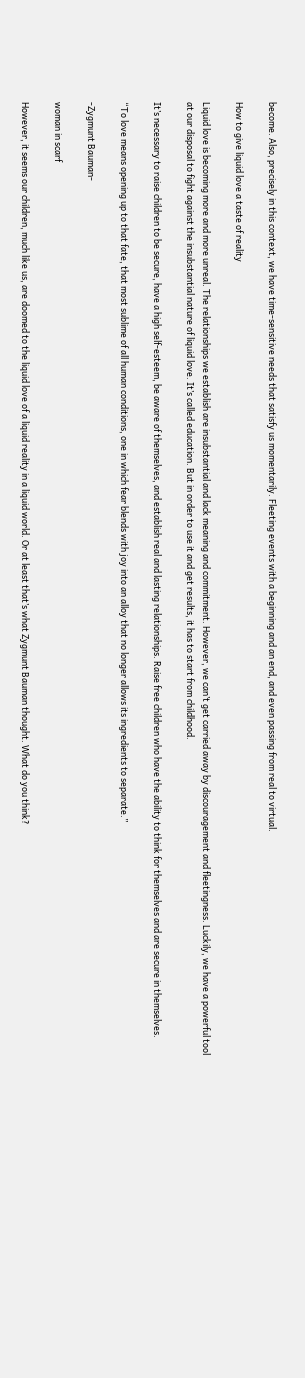become. Also, precisely in this context, we have time-sensitive needs that satisfy us momentarily. Fleeting events with a beginning and an end, and even passing from real to virtual.

How to give liquid love a taste of reality

Liquid love is becoming more and more unreal. The relationships we establish are insubstantial and lack meaning and commitment. However, we can’t get carried away by discouragement and fleetingness. Luckily, we have a powerful tool at our disposal to fight against the insubstantial nature of liquid love. It’s called education. But in order to use it and get results, it has to start from childhood.

It’s necessary to raise children to be secure, have a high self-esteem, be aware of themselves, and establish real and lasting relationships. Raise free children who have the ability to think for themselves and are secure in themselves.

“To love means opening up to that fate, that most sublime of all human conditions, one in which fear blends with joy into an alloy that no longer allows its ingredients to separate.”

-Zygmunt Bauman-

woman in scarf

However, it seems our children, much like us, are doomed to the liquid love of a liquid reality in a liquid world. Or at least that’s what Zygmunt Bauman thought. What do you think?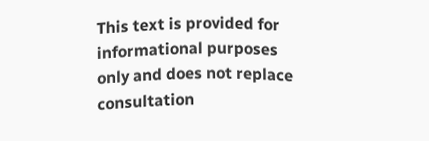This text is provided for informational purposes only and does not replace consultation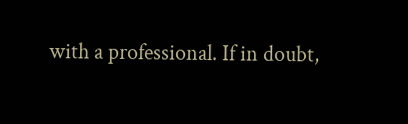with a professional. If in doubt,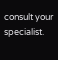consult your specialist.